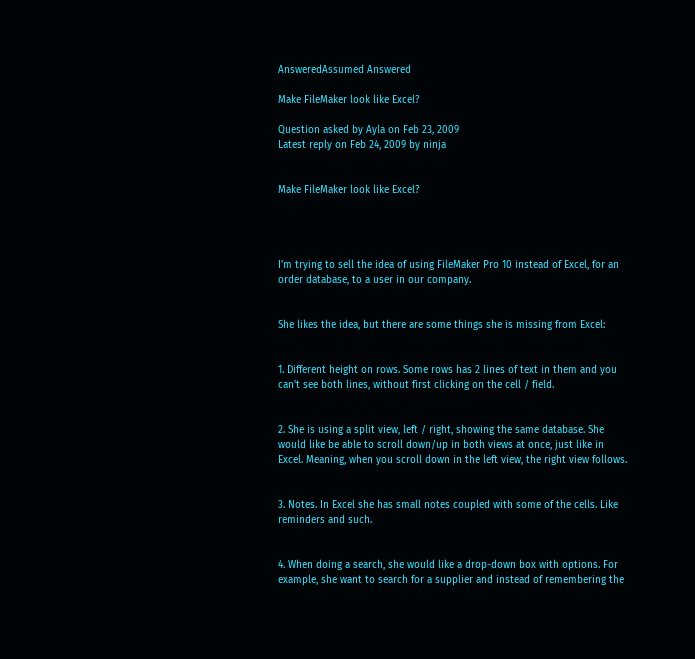AnsweredAssumed Answered

Make FileMaker look like Excel?

Question asked by Ayla on Feb 23, 2009
Latest reply on Feb 24, 2009 by ninja


Make FileMaker look like Excel?




I'm trying to sell the idea of using FileMaker Pro 10 instead of Excel, for an order database, to a user in our company.


She likes the idea, but there are some things she is missing from Excel:


1. Different height on rows. Some rows has 2 lines of text in them and you can't see both lines, without first clicking on the cell / field.


2. She is using a split view, left / right, showing the same database. She would like be able to scroll down/up in both views at once, just like in Excel. Meaning, when you scroll down in the left view, the right view follows.


3. Notes. In Excel she has small notes coupled with some of the cells. Like reminders and such.


4. When doing a search, she would like a drop-down box with options. For example, she want to search for a supplier and instead of remembering the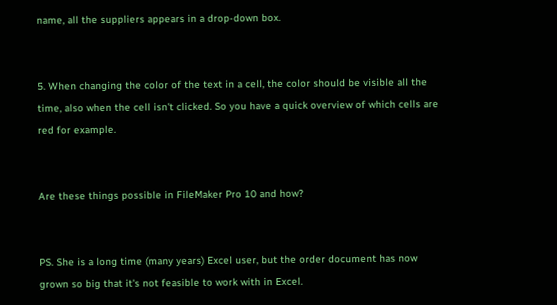name, all the suppliers appears in a drop-down box.


5. When changing the color of the text in a cell, the color should be visible all the time, also when the cell isn't clicked. So you have a quick overview of which cells are red for example.


Are these things possible in FileMaker Pro 10 and how?


PS. She is a long time (many years) Excel user, but the order document has now grown so big that it's not feasible to work with in Excel.